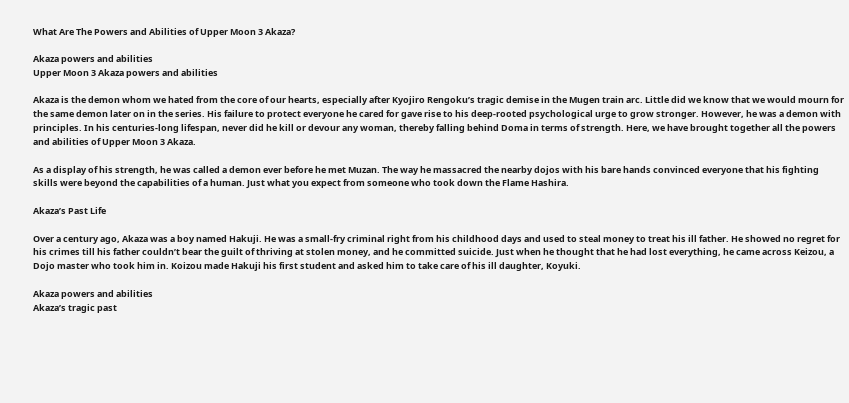What Are The Powers and Abilities of Upper Moon 3 Akaza?

Akaza powers and abilities
Upper Moon 3 Akaza powers and abilities

Akaza is the demon whom we hated from the core of our hearts, especially after Kyojiro Rengoku’s tragic demise in the Mugen train arc. Little did we know that we would mourn for the same demon later on in the series. His failure to protect everyone he cared for gave rise to his deep-rooted psychological urge to grow stronger. However, he was a demon with principles. In his centuries-long lifespan, never did he kill or devour any woman, thereby falling behind Doma in terms of strength. Here, we have brought together all the powers and abilities of Upper Moon 3 Akaza.

As a display of his strength, he was called a demon ever before he met Muzan. The way he massacred the nearby dojos with his bare hands convinced everyone that his fighting skills were beyond the capabilities of a human. Just what you expect from someone who took down the Flame Hashira.

Akaza’s Past Life

Over a century ago, Akaza was a boy named Hakuji. He was a small-fry criminal right from his childhood days and used to steal money to treat his ill father. He showed no regret for his crimes till his father couldn’t bear the guilt of thriving at stolen money, and he committed suicide. Just when he thought that he had lost everything, he came across Keizou, a Dojo master who took him in. Koizou made Hakuji his first student and asked him to take care of his ill daughter, Koyuki.

Akaza powers and abilities
Akaza’s tragic past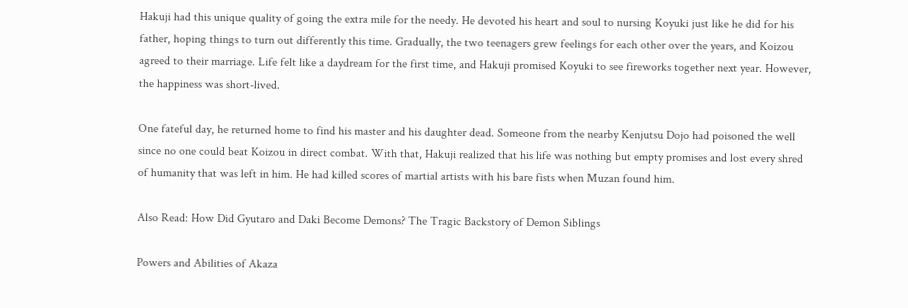Hakuji had this unique quality of going the extra mile for the needy. He devoted his heart and soul to nursing Koyuki just like he did for his father, hoping things to turn out differently this time. Gradually, the two teenagers grew feelings for each other over the years, and Koizou agreed to their marriage. Life felt like a daydream for the first time, and Hakuji promised Koyuki to see fireworks together next year. However, the happiness was short-lived.

One fateful day, he returned home to find his master and his daughter dead. Someone from the nearby Kenjutsu Dojo had poisoned the well since no one could beat Koizou in direct combat. With that, Hakuji realized that his life was nothing but empty promises and lost every shred of humanity that was left in him. He had killed scores of martial artists with his bare fists when Muzan found him.

Also Read: How Did Gyutaro and Daki Become Demons? The Tragic Backstory of Demon Siblings

Powers and Abilities of Akaza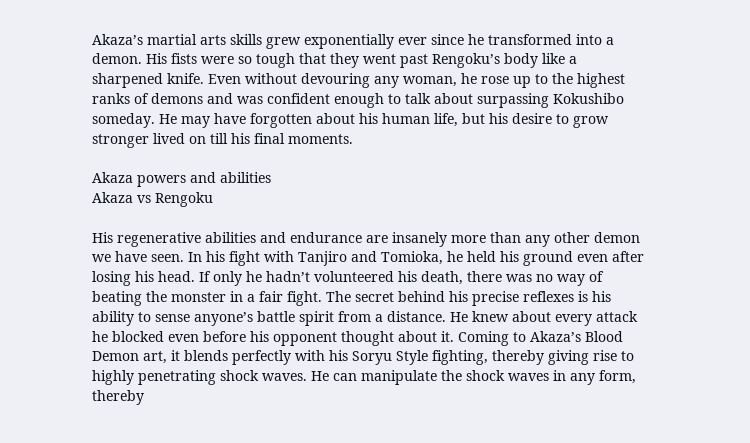Akaza’s martial arts skills grew exponentially ever since he transformed into a demon. His fists were so tough that they went past Rengoku’s body like a sharpened knife. Even without devouring any woman, he rose up to the highest ranks of demons and was confident enough to talk about surpassing Kokushibo someday. He may have forgotten about his human life, but his desire to grow stronger lived on till his final moments.

Akaza powers and abilities
Akaza vs Rengoku

His regenerative abilities and endurance are insanely more than any other demon we have seen. In his fight with Tanjiro and Tomioka, he held his ground even after losing his head. If only he hadn’t volunteered his death, there was no way of beating the monster in a fair fight. The secret behind his precise reflexes is his ability to sense anyone’s battle spirit from a distance. He knew about every attack he blocked even before his opponent thought about it. Coming to Akaza’s Blood Demon art, it blends perfectly with his Soryu Style fighting, thereby giving rise to highly penetrating shock waves. He can manipulate the shock waves in any form, thereby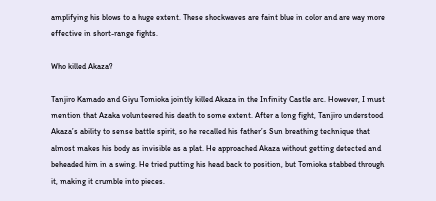amplifying his blows to a huge extent. These shockwaves are faint blue in color and are way more effective in short-range fights.

Who killed Akaza?

Tanjiro Kamado and Giyu Tomioka jointly killed Akaza in the Infinity Castle arc. However, I must mention that Azaka volunteered his death to some extent. After a long fight, Tanjiro understood Akaza’s ability to sense battle spirit, so he recalled his father’s Sun breathing technique that almost makes his body as invisible as a plat. He approached Akaza without getting detected and beheaded him in a swing. He tried putting his head back to position, but Tomioka stabbed through it, making it crumble into pieces.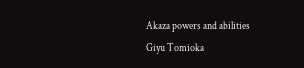Akaza powers and abilities
Giyu Tomioka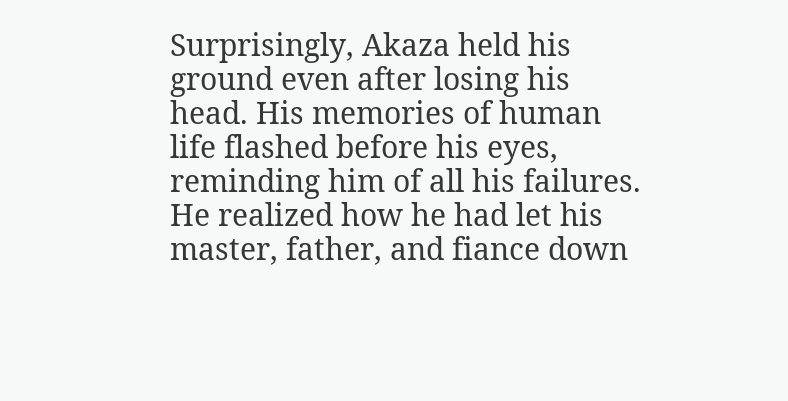Surprisingly, Akaza held his ground even after losing his head. His memories of human life flashed before his eyes, reminding him of all his failures. He realized how he had let his master, father, and fiance down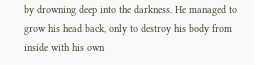by drowning deep into the darkness. He managed to grow his head back, only to destroy his body from inside with his own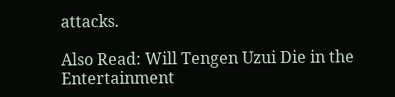attacks.

Also Read: Will Tengen Uzui Die in the Entertainment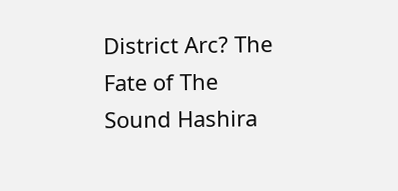District Arc? The Fate of The Sound Hashira